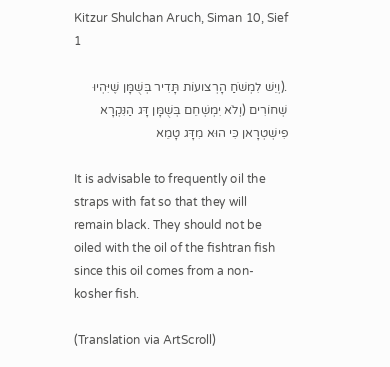Kitzur Shulchan Aruch, Siman 10, Sief 1

.(וְיֵשׁ לִמְשֹׁחַ הָרְצועוֹת תָּדִיר בְּשֻׁמָּן שֶׁיִּהְיוּ שְׁחוֹרִים (וְלֹא יִמְשְׁחֵם בְּשֻׁמָּן דָּג הַנִּקְרָא פִישְׁטְרָאן כִּי הוּא מִדָּג טָמֵא

It is advisable to frequently oil the straps with fat so that they will remain black. They should not be oiled with the oil of the fishtran fish since this oil comes from a non-kosher fish.

(Translation via ArtScroll)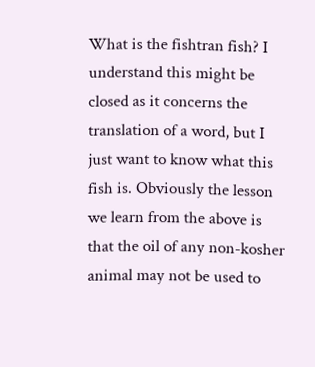What is the fishtran fish? I understand this might be closed as it concerns the translation of a word, but I just want to know what this fish is. Obviously the lesson we learn from the above is that the oil of any non-kosher animal may not be used to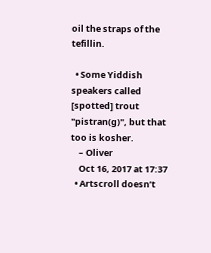oil the straps of the tefillin.

  • Some Yiddish speakers called [spotted] trout "pistran(g)", but that too is kosher.
    – Oliver
    Oct 16, 2017 at 17:37
  • Artscroll doesn’t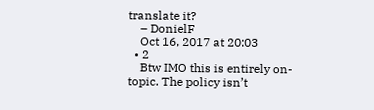translate it?
    – DonielF
    Oct 16, 2017 at 20:03
  • 2
    Btw IMO this is entirely on-topic. The policy isn’t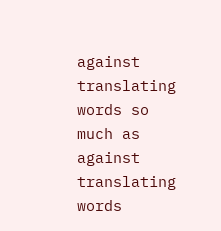against translating words so much as against translating words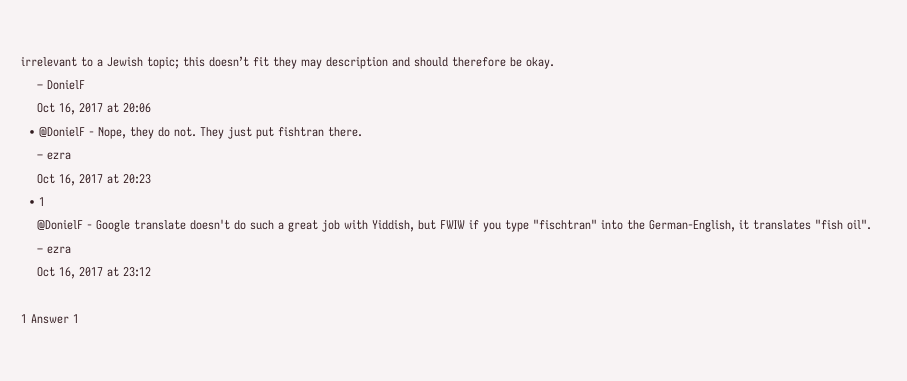irrelevant to a Jewish topic; this doesn’t fit they may description and should therefore be okay.
    – DonielF
    Oct 16, 2017 at 20:06
  • @DonielF - Nope, they do not. They just put fishtran there.
    – ezra
    Oct 16, 2017 at 20:23
  • 1
    @DonielF - Google translate doesn't do such a great job with Yiddish, but FWIW if you type "fischtran" into the German-English, it translates "fish oil".
    – ezra
    Oct 16, 2017 at 23:12

1 Answer 1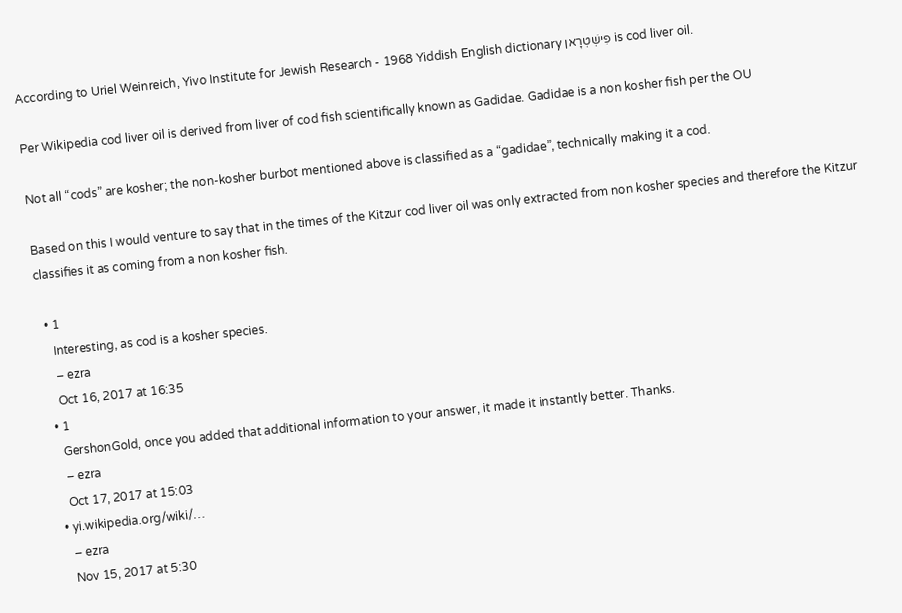According to Uriel Weinreich, Yivo Institute for Jewish Research - 1968 Yiddish English dictionary פִישְׁטְרָאן is cod liver oil.

Per Wikipedia cod liver oil is derived from liver of cod fish scientifically known as Gadidae. Gadidae is a non kosher fish per the OU

Not all “cods” are kosher; the non-kosher burbot mentioned above is classified as a “gadidae”, technically making it a cod.

Based on this I would venture to say that in the times of the Kitzur cod liver oil was only extracted from non kosher species and therefore the Kitzur classifies it as coming from a non kosher fish.

  • 1
    Interesting, as cod is a kosher species.
    – ezra
    Oct 16, 2017 at 16:35
  • 1
    GershonGold, once you added that additional information to your answer, it made it instantly better. Thanks.
    – ezra
    Oct 17, 2017 at 15:03
  • yi.wikipedia.org/wiki/…
    – ezra
    Nov 15, 2017 at 5:30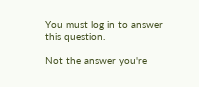You must log in to answer this question.

Not the answer you're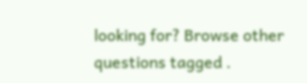looking for? Browse other questions tagged .